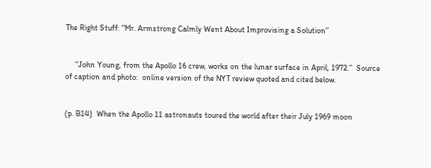The Right Stuff: “Mr. Armstrong Calmly Went About Improvising a Solution”


     “John Young, from the Apollo 16 crew, works on the lunar surface in April, 1972.”  Source of caption and photo:  online version of the NYT review quoted and cited below.


(p. B14)  When the Apollo 11 astronauts toured the world after their July 1969 moon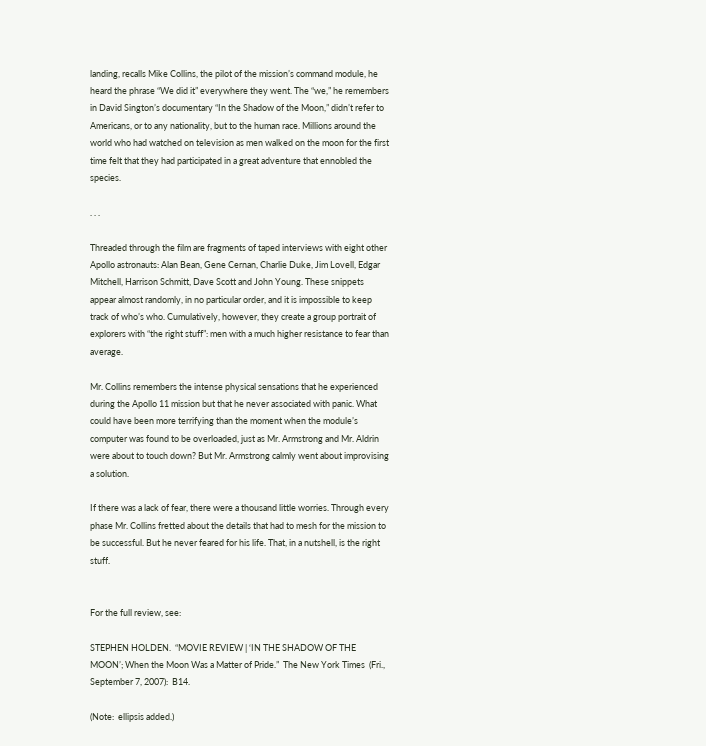landing, recalls Mike Collins, the pilot of the mission’s command module, he heard the phrase “We did it” everywhere they went. The “we,” he remembers in David Sington’s documentary “In the Shadow of the Moon,” didn’t refer to Americans, or to any nationality, but to the human race. Millions around the world who had watched on television as men walked on the moon for the first time felt that they had participated in a great adventure that ennobled the species.

. . .

Threaded through the film are fragments of taped interviews with eight other Apollo astronauts: Alan Bean, Gene Cernan, Charlie Duke, Jim Lovell, Edgar Mitchell, Harrison Schmitt, Dave Scott and John Young. These snippets appear almost randomly, in no particular order, and it is impossible to keep track of who’s who. Cumulatively, however, they create a group portrait of explorers with “the right stuff”: men with a much higher resistance to fear than average.

Mr. Collins remembers the intense physical sensations that he experienced during the Apollo 11 mission but that he never associated with panic. What could have been more terrifying than the moment when the module’s computer was found to be overloaded, just as Mr. Armstrong and Mr. Aldrin were about to touch down? But Mr. Armstrong calmly went about improvising a solution.

If there was a lack of fear, there were a thousand little worries. Through every phase Mr. Collins fretted about the details that had to mesh for the mission to be successful. But he never feared for his life. That, in a nutshell, is the right stuff.


For the full review, see:

STEPHEN HOLDEN.  “MOVIE REVIEW | ‘IN THE SHADOW OF THE MOON’; When the Moon Was a Matter of Pride.”  The New York Times  (Fri., September 7, 2007):  B14.

(Note:  ellipsis added.)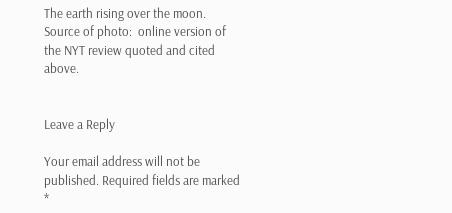The earth rising over the moon.  Source of photo:  online version of the NYT review quoted and cited above.


Leave a Reply

Your email address will not be published. Required fields are marked *